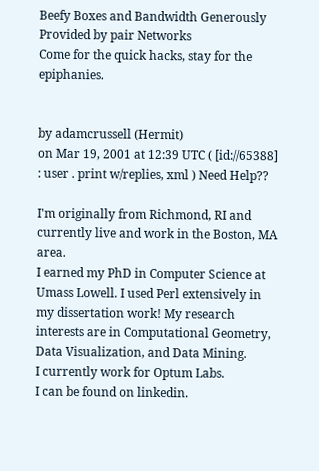Beefy Boxes and Bandwidth Generously Provided by pair Networks
Come for the quick hacks, stay for the epiphanies.


by adamcrussell (Hermit)
on Mar 19, 2001 at 12:39 UTC ( [id://65388] : user . print w/replies, xml ) Need Help??

I'm originally from Richmond, RI and currently live and work in the Boston, MA area.
I earned my PhD in Computer Science at Umass Lowell. I used Perl extensively in my dissertation work! My research interests are in Computational Geometry, Data Visualization, and Data Mining.
I currently work for Optum Labs.
I can be found on linkedin.